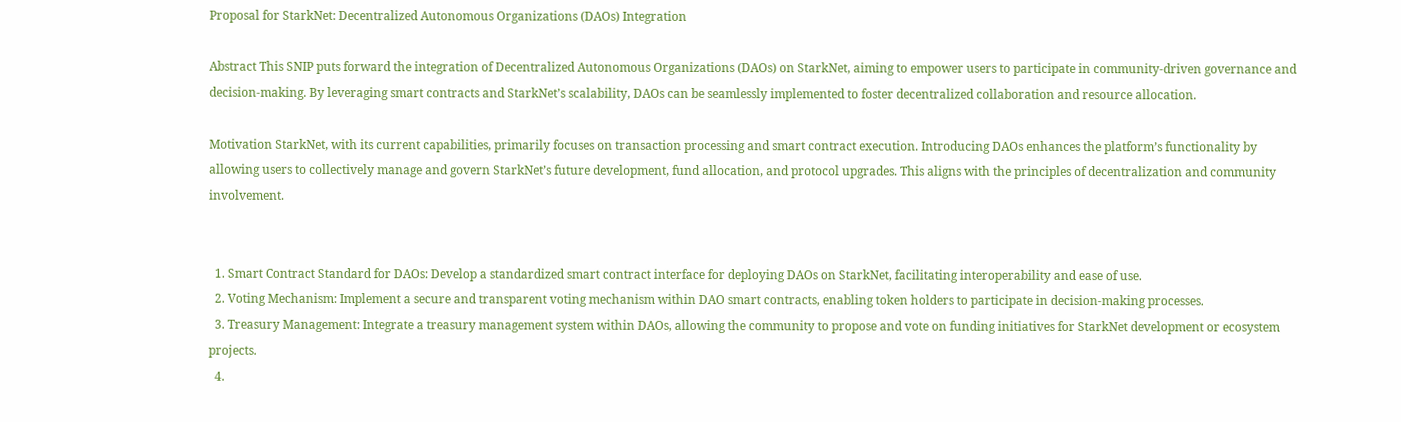Proposal for StarkNet: Decentralized Autonomous Organizations (DAOs) Integration

Abstract This SNIP puts forward the integration of Decentralized Autonomous Organizations (DAOs) on StarkNet, aiming to empower users to participate in community-driven governance and decision-making. By leveraging smart contracts and StarkNet’s scalability, DAOs can be seamlessly implemented to foster decentralized collaboration and resource allocation.

Motivation StarkNet, with its current capabilities, primarily focuses on transaction processing and smart contract execution. Introducing DAOs enhances the platform’s functionality by allowing users to collectively manage and govern StarkNet’s future development, fund allocation, and protocol upgrades. This aligns with the principles of decentralization and community involvement.


  1. Smart Contract Standard for DAOs: Develop a standardized smart contract interface for deploying DAOs on StarkNet, facilitating interoperability and ease of use.
  2. Voting Mechanism: Implement a secure and transparent voting mechanism within DAO smart contracts, enabling token holders to participate in decision-making processes.
  3. Treasury Management: Integrate a treasury management system within DAOs, allowing the community to propose and vote on funding initiatives for StarkNet development or ecosystem projects.
  4.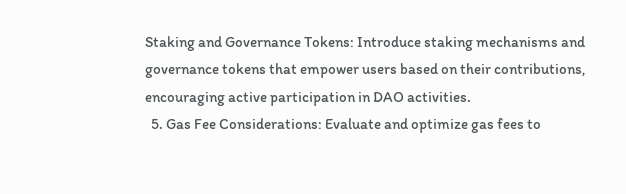Staking and Governance Tokens: Introduce staking mechanisms and governance tokens that empower users based on their contributions, encouraging active participation in DAO activities.
  5. Gas Fee Considerations: Evaluate and optimize gas fees to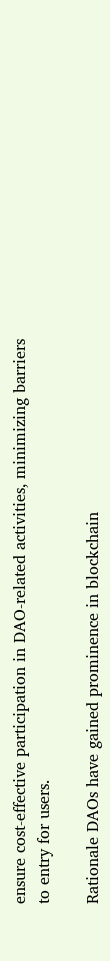ensure cost-effective participation in DAO-related activities, minimizing barriers to entry for users.

Rationale DAOs have gained prominence in blockchain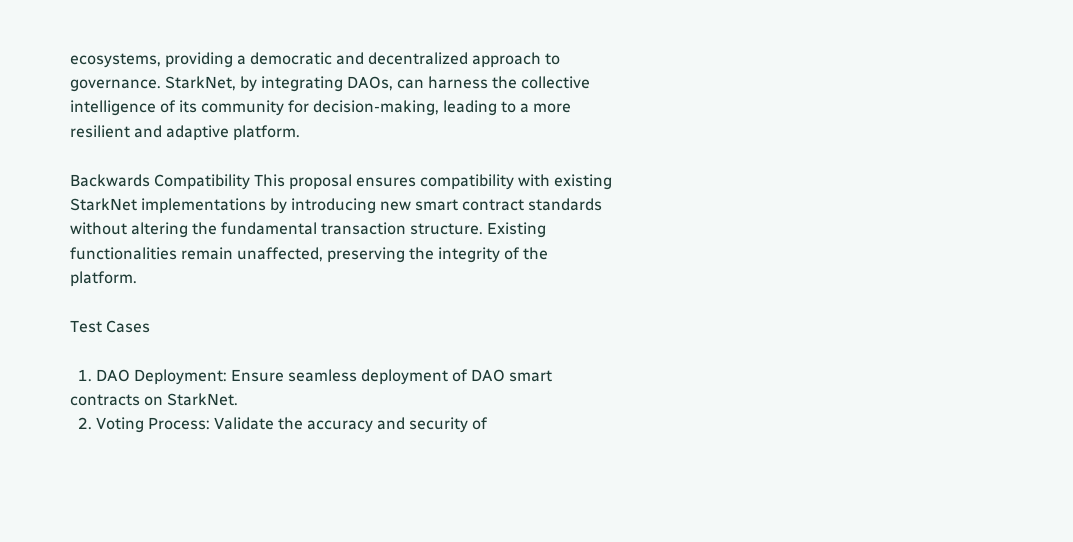ecosystems, providing a democratic and decentralized approach to governance. StarkNet, by integrating DAOs, can harness the collective intelligence of its community for decision-making, leading to a more resilient and adaptive platform.

Backwards Compatibility This proposal ensures compatibility with existing StarkNet implementations by introducing new smart contract standards without altering the fundamental transaction structure. Existing functionalities remain unaffected, preserving the integrity of the platform.

Test Cases

  1. DAO Deployment: Ensure seamless deployment of DAO smart contracts on StarkNet.
  2. Voting Process: Validate the accuracy and security of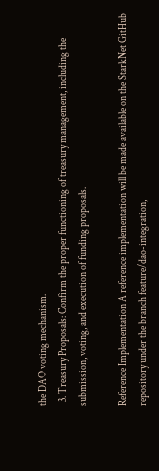the DAO voting mechanism.
  3. Treasury Proposals: Confirm the proper functioning of treasury management, including the submission, voting, and execution of funding proposals.

Reference Implementation A reference implementation will be made available on the StarkNet GitHub repository under the branch feature/dao-integration,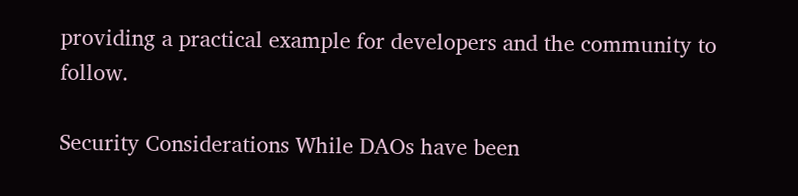providing a practical example for developers and the community to follow.

Security Considerations While DAOs have been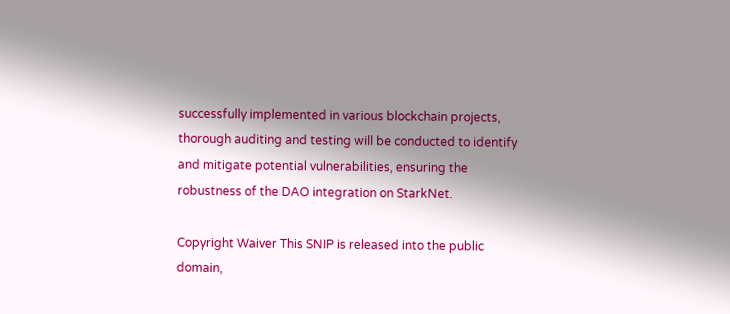successfully implemented in various blockchain projects, thorough auditing and testing will be conducted to identify and mitigate potential vulnerabilities, ensuring the robustness of the DAO integration on StarkNet.

Copyright Waiver This SNIP is released into the public domain,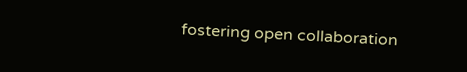fostering open collaboration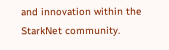and innovation within the StarkNet community.